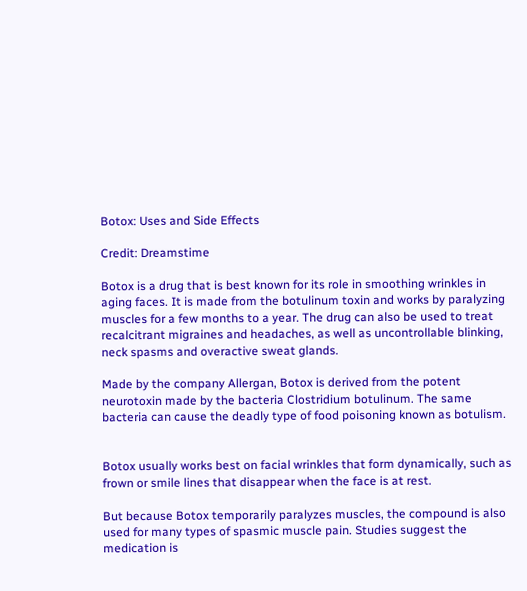Botox: Uses and Side Effects

Credit: Dreamstime

Botox is a drug that is best known for its role in smoothing wrinkles in aging faces. It is made from the botulinum toxin and works by paralyzing muscles for a few months to a year. The drug can also be used to treat recalcitrant migraines and headaches, as well as uncontrollable blinking, neck spasms and overactive sweat glands.

Made by the company Allergan, Botox is derived from the potent neurotoxin made by the bacteria Clostridium botulinum. The same bacteria can cause the deadly type of food poisoning known as botulism.


Botox usually works best on facial wrinkles that form dynamically, such as frown or smile lines that disappear when the face is at rest.

But because Botox temporarily paralyzes muscles, the compound is also used for many types of spasmic muscle pain. Studies suggest the medication is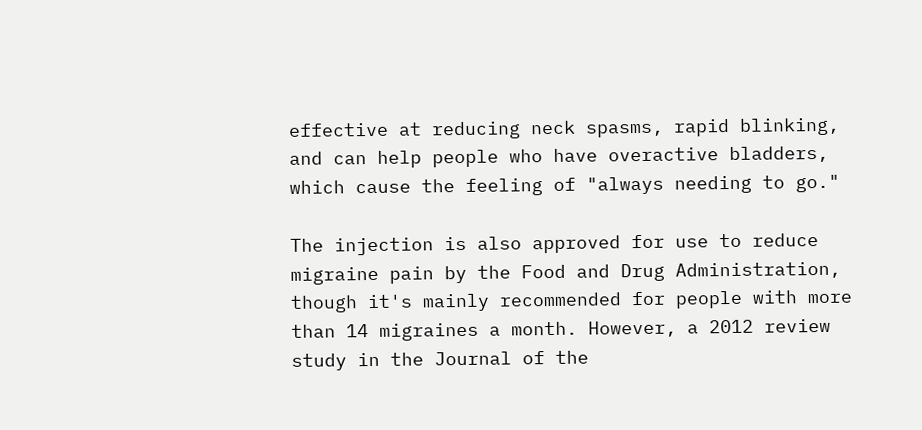effective at reducing neck spasms, rapid blinking, and can help people who have overactive bladders, which cause the feeling of "always needing to go."

The injection is also approved for use to reduce migraine pain by the Food and Drug Administration, though it's mainly recommended for people with more than 14 migraines a month. However, a 2012 review study in the Journal of the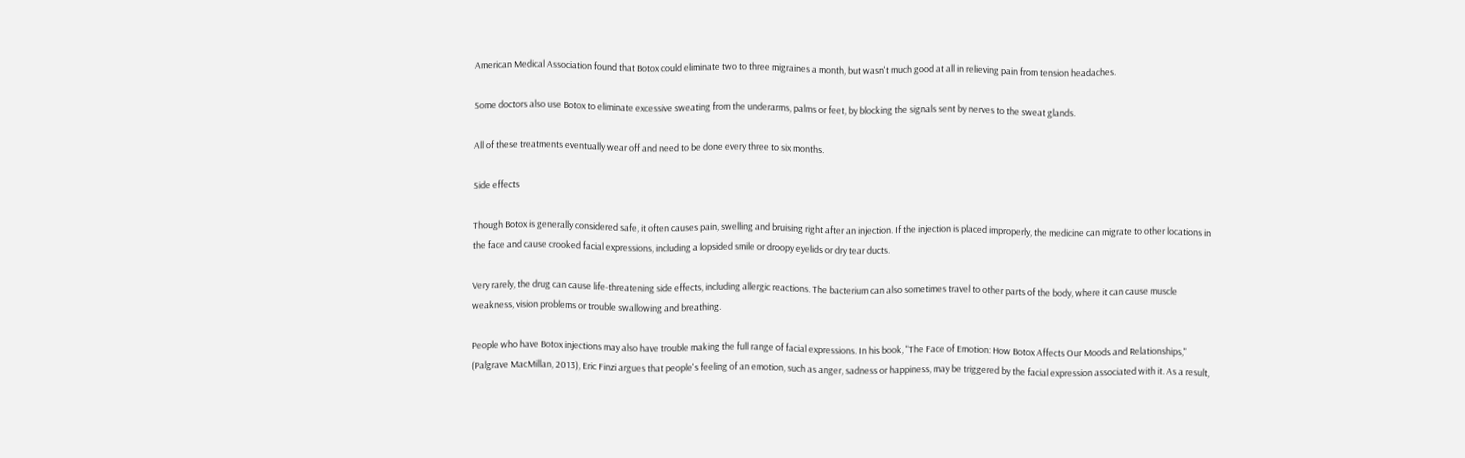American Medical Association found that Botox could eliminate two to three migraines a month, but wasn't much good at all in relieving pain from tension headaches.

Some doctors also use Botox to eliminate excessive sweating from the underarms, palms or feet, by blocking the signals sent by nerves to the sweat glands.

All of these treatments eventually wear off and need to be done every three to six months.

Side effects

Though Botox is generally considered safe, it often causes pain, swelling and bruising right after an injection. If the injection is placed improperly, the medicine can migrate to other locations in the face and cause crooked facial expressions, including a lopsided smile or droopy eyelids or dry tear ducts.

Very rarely, the drug can cause life-threatening side effects, including allergic reactions. The bacterium can also sometimes travel to other parts of the body, where it can cause muscle weakness, vision problems or trouble swallowing and breathing.

People who have Botox injections may also have trouble making the full range of facial expressions. In his book, "The Face of Emotion: How Botox Affects Our Moods and Relationships," (Palgrave MacMillan, 2013), Eric Finzi argues that people's feeling of an emotion, such as anger, sadness or happiness, may be triggered by the facial expression associated with it. As a result,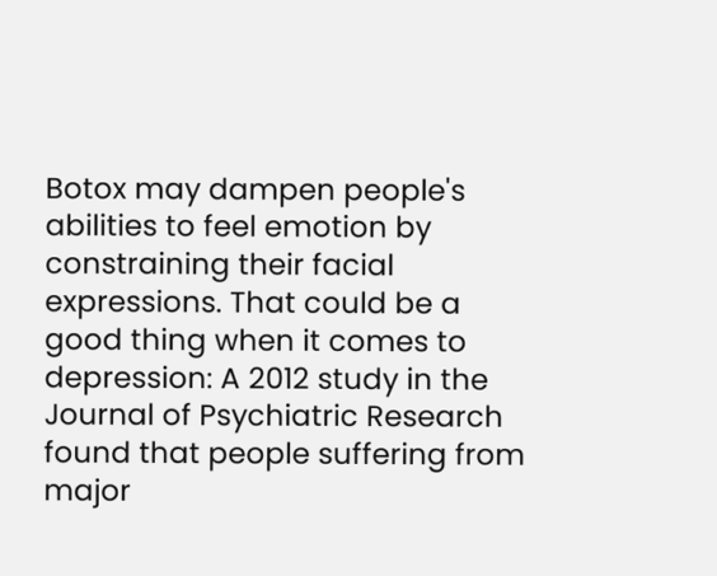Botox may dampen people's abilities to feel emotion by constraining their facial expressions. That could be a good thing when it comes to depression: A 2012 study in the Journal of Psychiatric Research found that people suffering from major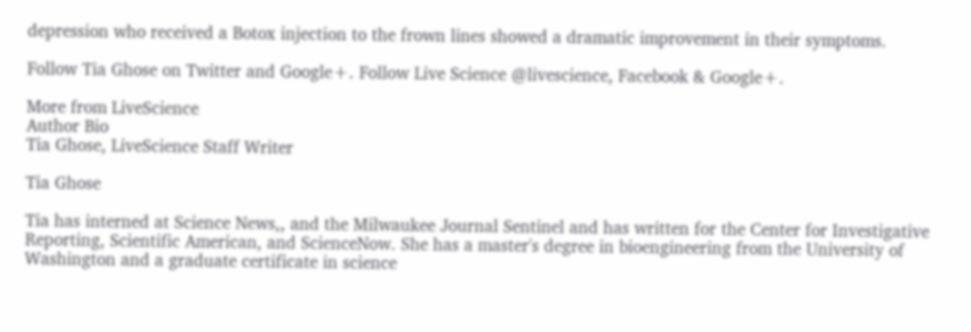depression who received a Botox injection to the frown lines showed a dramatic improvement in their symptoms.

Follow Tia Ghose on Twitter and Google+. Follow Live Science @livescience, Facebook & Google+.

More from LiveScience
Author Bio
Tia Ghose, LiveScience Staff Writer

Tia Ghose

Tia has interned at Science News,, and the Milwaukee Journal Sentinel and has written for the Center for Investigative Reporting, Scientific American, and ScienceNow. She has a master's degree in bioengineering from the University of Washington and a graduate certificate in science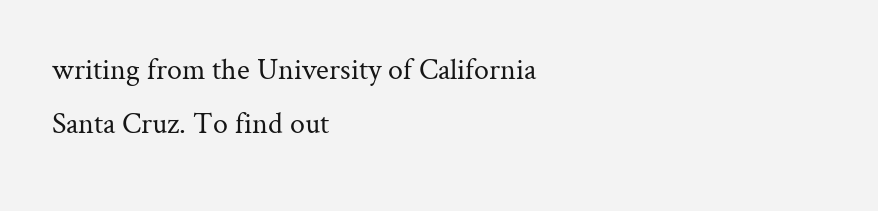writing from the University of California Santa Cruz. To find out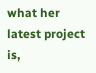what her latest project is,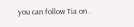you can follow Tia on .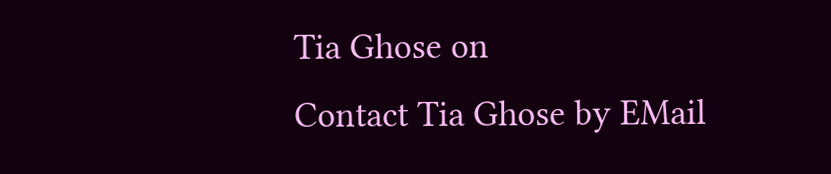Tia Ghose on
Contact Tia Ghose by EMail